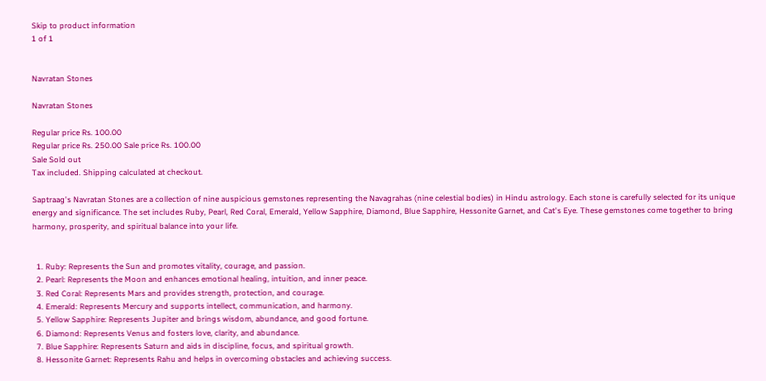Skip to product information
1 of 1


Navratan Stones

Navratan Stones

Regular price Rs. 100.00
Regular price Rs. 250.00 Sale price Rs. 100.00
Sale Sold out
Tax included. Shipping calculated at checkout.

Saptraag's Navratan Stones are a collection of nine auspicious gemstones representing the Navagrahas (nine celestial bodies) in Hindu astrology. Each stone is carefully selected for its unique energy and significance. The set includes Ruby, Pearl, Red Coral, Emerald, Yellow Sapphire, Diamond, Blue Sapphire, Hessonite Garnet, and Cat's Eye. These gemstones come together to bring harmony, prosperity, and spiritual balance into your life.


  1. Ruby: Represents the Sun and promotes vitality, courage, and passion.
  2. Pearl: Represents the Moon and enhances emotional healing, intuition, and inner peace.
  3. Red Coral: Represents Mars and provides strength, protection, and courage.
  4. Emerald: Represents Mercury and supports intellect, communication, and harmony.
  5. Yellow Sapphire: Represents Jupiter and brings wisdom, abundance, and good fortune.
  6. Diamond: Represents Venus and fosters love, clarity, and abundance.
  7. Blue Sapphire: Represents Saturn and aids in discipline, focus, and spiritual growth.
  8. Hessonite Garnet: Represents Rahu and helps in overcoming obstacles and achieving success.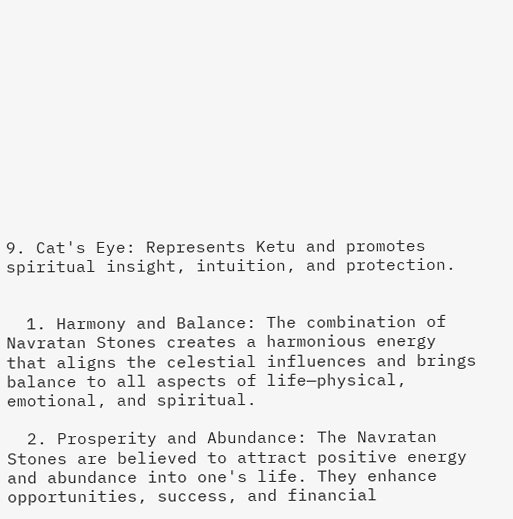9. Cat's Eye: Represents Ketu and promotes spiritual insight, intuition, and protection.


  1. Harmony and Balance: The combination of Navratan Stones creates a harmonious energy that aligns the celestial influences and brings balance to all aspects of life—physical, emotional, and spiritual.

  2. Prosperity and Abundance: The Navratan Stones are believed to attract positive energy and abundance into one's life. They enhance opportunities, success, and financial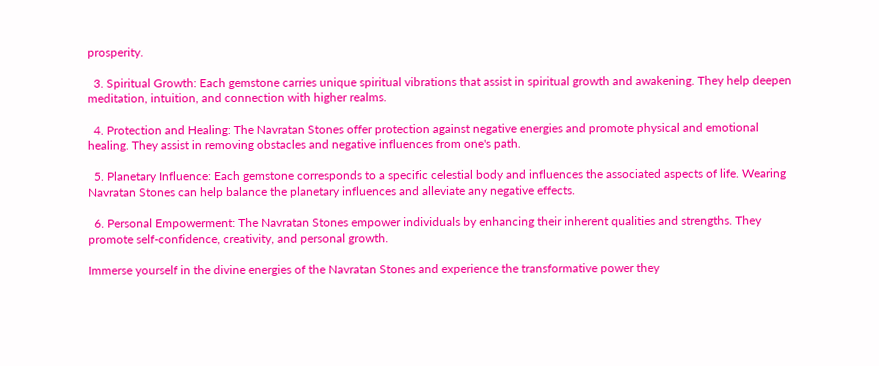prosperity.

  3. Spiritual Growth: Each gemstone carries unique spiritual vibrations that assist in spiritual growth and awakening. They help deepen meditation, intuition, and connection with higher realms.

  4. Protection and Healing: The Navratan Stones offer protection against negative energies and promote physical and emotional healing. They assist in removing obstacles and negative influences from one's path.

  5. Planetary Influence: Each gemstone corresponds to a specific celestial body and influences the associated aspects of life. Wearing Navratan Stones can help balance the planetary influences and alleviate any negative effects.

  6. Personal Empowerment: The Navratan Stones empower individuals by enhancing their inherent qualities and strengths. They promote self-confidence, creativity, and personal growth.

Immerse yourself in the divine energies of the Navratan Stones and experience the transformative power they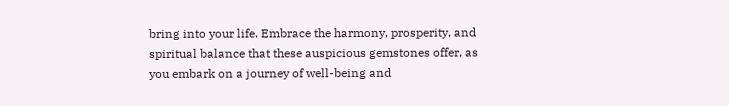bring into your life. Embrace the harmony, prosperity, and spiritual balance that these auspicious gemstones offer, as you embark on a journey of well-being and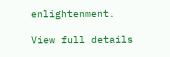enlightenment.

View full details